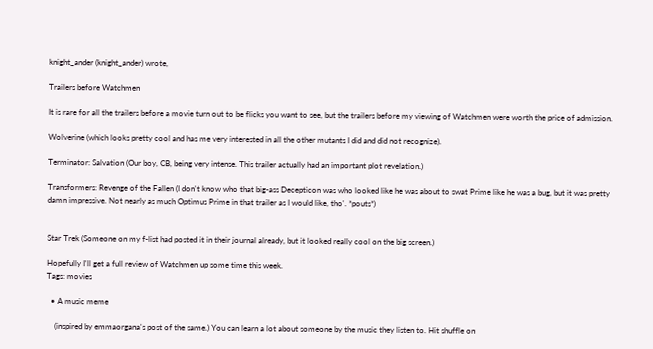knight_ander (knight_ander) wrote,

Trailers before Watchmen

It is rare for all the trailers before a movie turn out to be flicks you want to see, but the trailers before my viewing of Watchmen were worth the price of admission.

Wolverine (which looks pretty cool and has me very interested in all the other mutants I did and did not recognize).

Terminator: Salvation (Our boy, CB, being very intense. This trailer actually had an important plot revelation.)

Transformers: Revenge of the Fallen (I don't know who that big-ass Decepticon was who looked like he was about to swat Prime like he was a bug, but it was pretty damn impressive. Not nearly as much Optimus Prime in that trailer as I would like, tho'. *pouts*)


Star Trek (Someone on my f-list had posted it in their journal already, but it looked really cool on the big screen.)

Hopefully I'll get a full review of Watchmen up some time this week.
Tags: movies

  • A music meme

    (inspired by emmaorgana's post of the same.) You can learn a lot about someone by the music they listen to. Hit shuffle on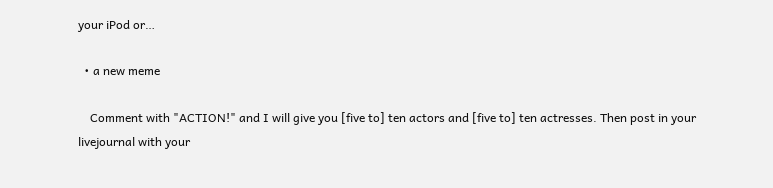your iPod or…

  • a new meme

    Comment with "ACTION!" and I will give you [five to] ten actors and [five to] ten actresses. Then post in your livejournal with your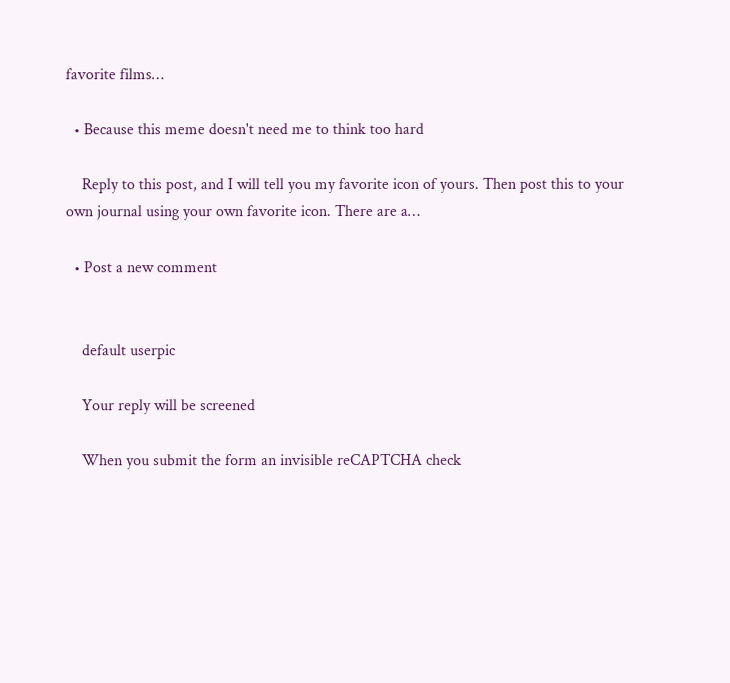favorite films…

  • Because this meme doesn't need me to think too hard

    Reply to this post, and I will tell you my favorite icon of yours. Then post this to your own journal using your own favorite icon. There are a…

  • Post a new comment


    default userpic

    Your reply will be screened

    When you submit the form an invisible reCAPTCHA check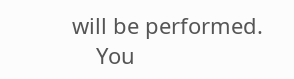will be performed.
    You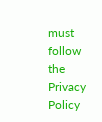must follow the Privacy Policy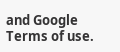and Google Terms of use.